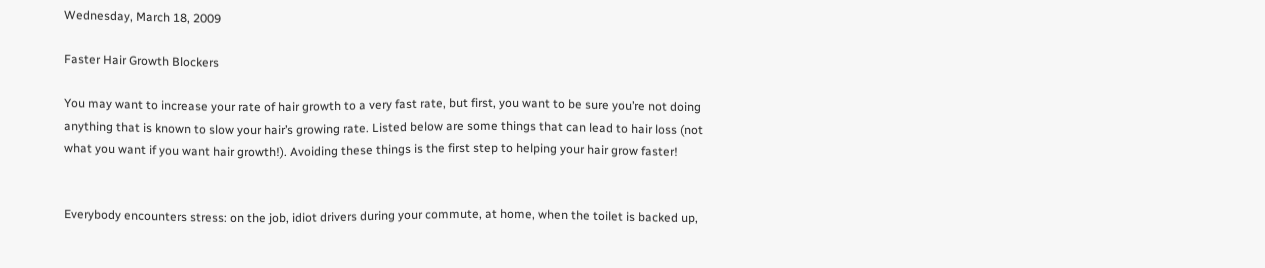Wednesday, March 18, 2009

Faster Hair Growth Blockers

You may want to increase your rate of hair growth to a very fast rate, but first, you want to be sure you’re not doing anything that is known to slow your hair’s growing rate. Listed below are some things that can lead to hair loss (not what you want if you want hair growth!). Avoiding these things is the first step to helping your hair grow faster!


Everybody encounters stress: on the job, idiot drivers during your commute, at home, when the toilet is backed up,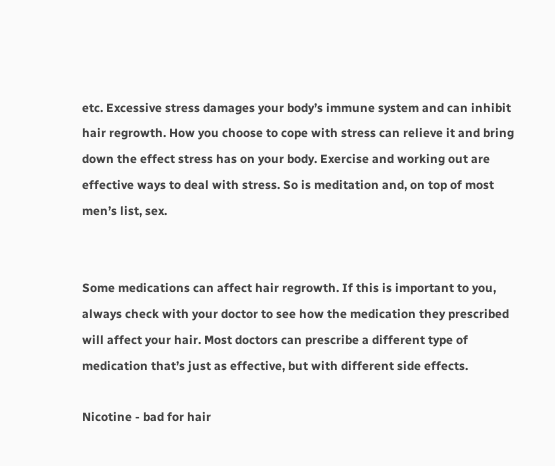etc. Excessive stress damages your body’s immune system and can inhibit hair regrowth. How you choose to cope with stress can relieve it and bring down the effect stress has on your body. Exercise and working out are effective ways to deal with stress. So is meditation and, on top of most men’s list, sex.


Some medications can affect hair regrowth. If this is important to you, always check with your doctor to see how the medication they prescribed will affect your hair. Most doctors can prescribe a different type of medication that’s just as effective, but with different side effects.

Nicotine - bad for hair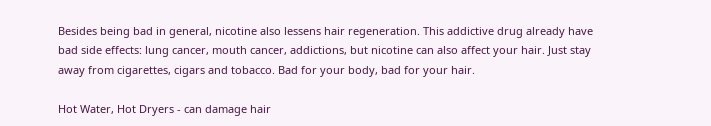Besides being bad in general, nicotine also lessens hair regeneration. This addictive drug already have bad side effects: lung cancer, mouth cancer, addictions, but nicotine can also affect your hair. Just stay away from cigarettes, cigars and tobacco. Bad for your body, bad for your hair.

Hot Water, Hot Dryers - can damage hair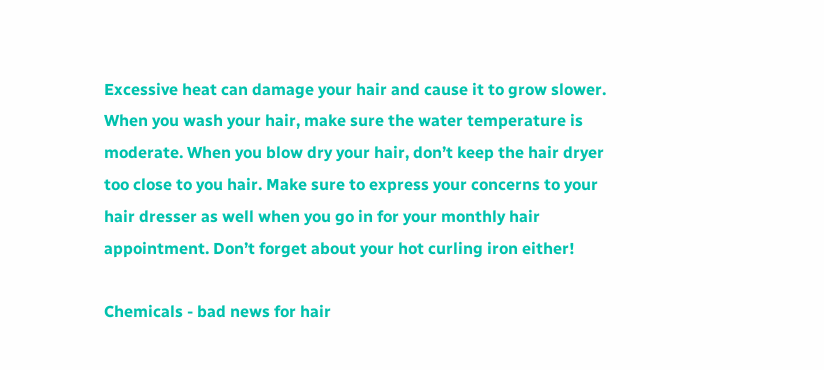Excessive heat can damage your hair and cause it to grow slower. When you wash your hair, make sure the water temperature is moderate. When you blow dry your hair, don’t keep the hair dryer too close to you hair. Make sure to express your concerns to your hair dresser as well when you go in for your monthly hair appointment. Don’t forget about your hot curling iron either!

Chemicals - bad news for hair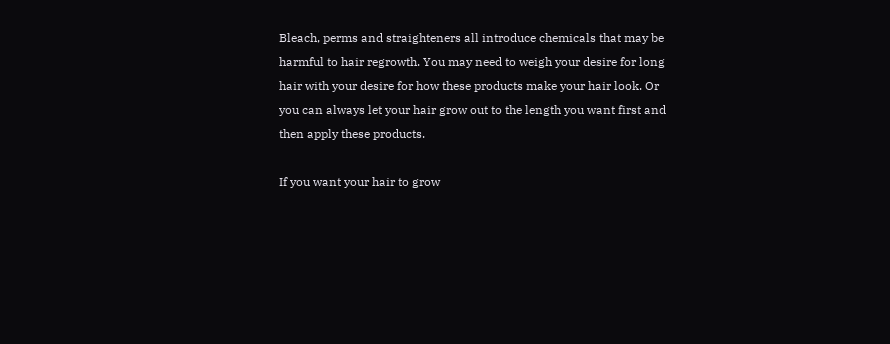Bleach, perms and straighteners all introduce chemicals that may be harmful to hair regrowth. You may need to weigh your desire for long hair with your desire for how these products make your hair look. Or you can always let your hair grow out to the length you want first and then apply these products.

If you want your hair to grow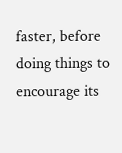faster, before doing things to encourage its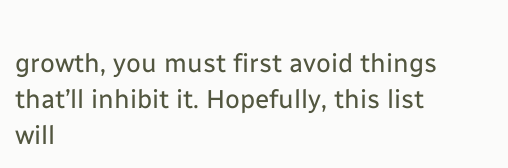growth, you must first avoid things that’ll inhibit it. Hopefully, this list will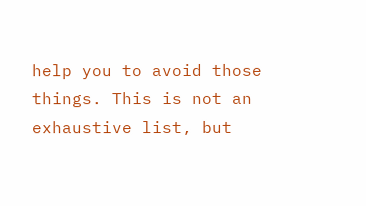help you to avoid those things. This is not an exhaustive list, but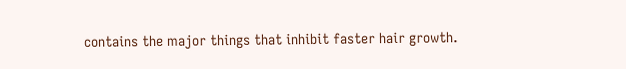contains the major things that inhibit faster hair growth.